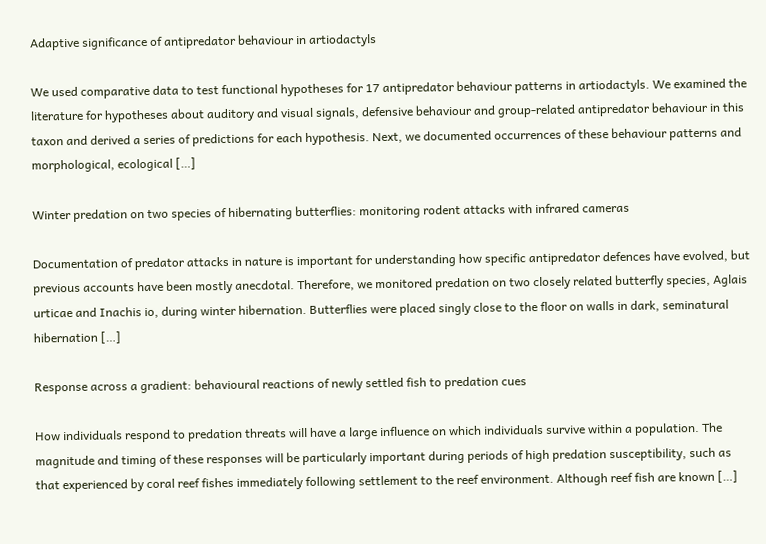Adaptive significance of antipredator behaviour in artiodactyls

We used comparative data to test functional hypotheses for 17 antipredator behaviour patterns in artiodactyls. We examined the literature for hypotheses about auditory and visual signals, defensive behaviour and group-related antipredator behaviour in this taxon and derived a series of predictions for each hypothesis. Next, we documented occurrences of these behaviour patterns and morphological, ecological […]

Winter predation on two species of hibernating butterflies: monitoring rodent attacks with infrared cameras

Documentation of predator attacks in nature is important for understanding how specific antipredator defences have evolved, but previous accounts have been mostly anecdotal. Therefore, we monitored predation on two closely related butterfly species, Aglais urticae and Inachis io, during winter hibernation. Butterflies were placed singly close to the floor on walls in dark, seminatural hibernation […]

Response across a gradient: behavioural reactions of newly settled fish to predation cues

How individuals respond to predation threats will have a large influence on which individuals survive within a population. The magnitude and timing of these responses will be particularly important during periods of high predation susceptibility, such as that experienced by coral reef fishes immediately following settlement to the reef environment. Although reef fish are known […]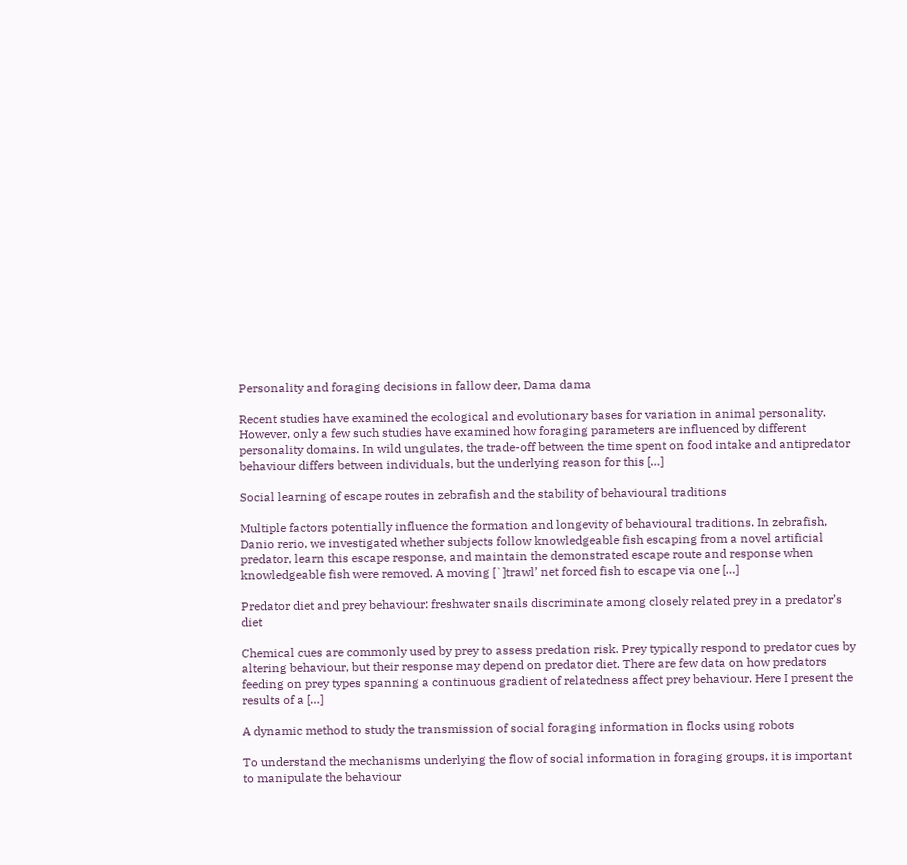Personality and foraging decisions in fallow deer, Dama dama

Recent studies have examined the ecological and evolutionary bases for variation in animal personality. However, only a few such studies have examined how foraging parameters are influenced by different personality domains. In wild ungulates, the trade-off between the time spent on food intake and antipredator behaviour differs between individuals, but the underlying reason for this […]

Social learning of escape routes in zebrafish and the stability of behavioural traditions

Multiple factors potentially influence the formation and longevity of behavioural traditions. In zebrafish, Danio rerio, we investigated whether subjects follow knowledgeable fish escaping from a novel artificial predator, learn this escape response, and maintain the demonstrated escape route and response when knowledgeable fish were removed. A moving [`]trawl’ net forced fish to escape via one […]

Predator diet and prey behaviour: freshwater snails discriminate among closely related prey in a predator’s diet

Chemical cues are commonly used by prey to assess predation risk. Prey typically respond to predator cues by altering behaviour, but their response may depend on predator diet. There are few data on how predators feeding on prey types spanning a continuous gradient of relatedness affect prey behaviour. Here I present the results of a […]

A dynamic method to study the transmission of social foraging information in flocks using robots

To understand the mechanisms underlying the flow of social information in foraging groups, it is important to manipulate the behaviour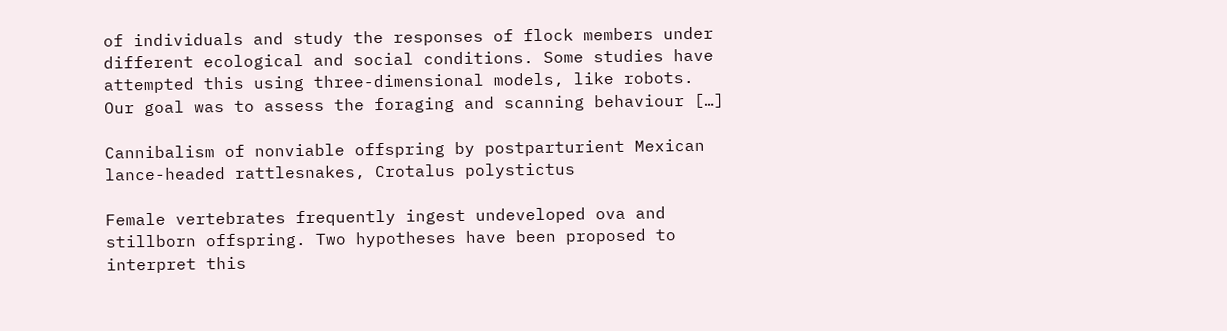of individuals and study the responses of flock members under different ecological and social conditions. Some studies have attempted this using three-dimensional models, like robots. Our goal was to assess the foraging and scanning behaviour […]

Cannibalism of nonviable offspring by postparturient Mexican lance-headed rattlesnakes, Crotalus polystictus

Female vertebrates frequently ingest undeveloped ova and stillborn offspring. Two hypotheses have been proposed to interpret this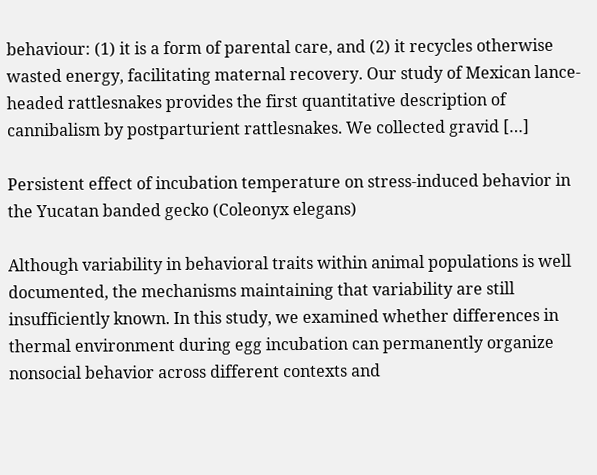behaviour: (1) it is a form of parental care, and (2) it recycles otherwise wasted energy, facilitating maternal recovery. Our study of Mexican lance-headed rattlesnakes provides the first quantitative description of cannibalism by postparturient rattlesnakes. We collected gravid […]

Persistent effect of incubation temperature on stress-induced behavior in the Yucatan banded gecko (Coleonyx elegans)

Although variability in behavioral traits within animal populations is well documented, the mechanisms maintaining that variability are still insufficiently known. In this study, we examined whether differences in thermal environment during egg incubation can permanently organize nonsocial behavior across different contexts and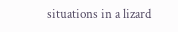situations in a lizard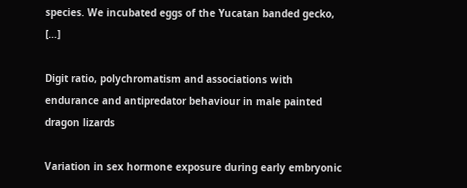species. We incubated eggs of the Yucatan banded gecko, […]

Digit ratio, polychromatism and associations with endurance and antipredator behaviour in male painted dragon lizards

Variation in sex hormone exposure during early embryonic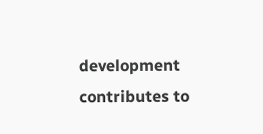development contributes to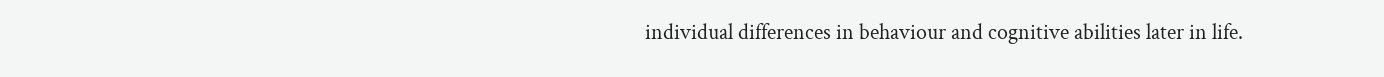individual differences in behaviour and cognitive abilities later in life.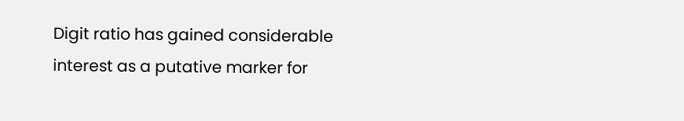Digit ratio has gained considerable interest as a putative marker for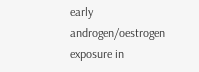early androgen/oestrogen exposure in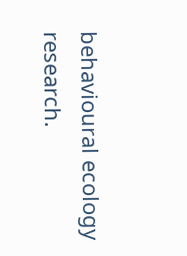behavioural ecology research.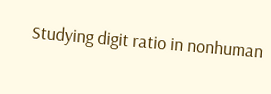Studying digit ratio in nonhuman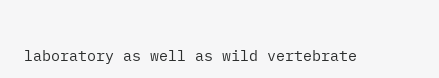laboratory as well as wild vertebrate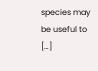species may be useful to […]